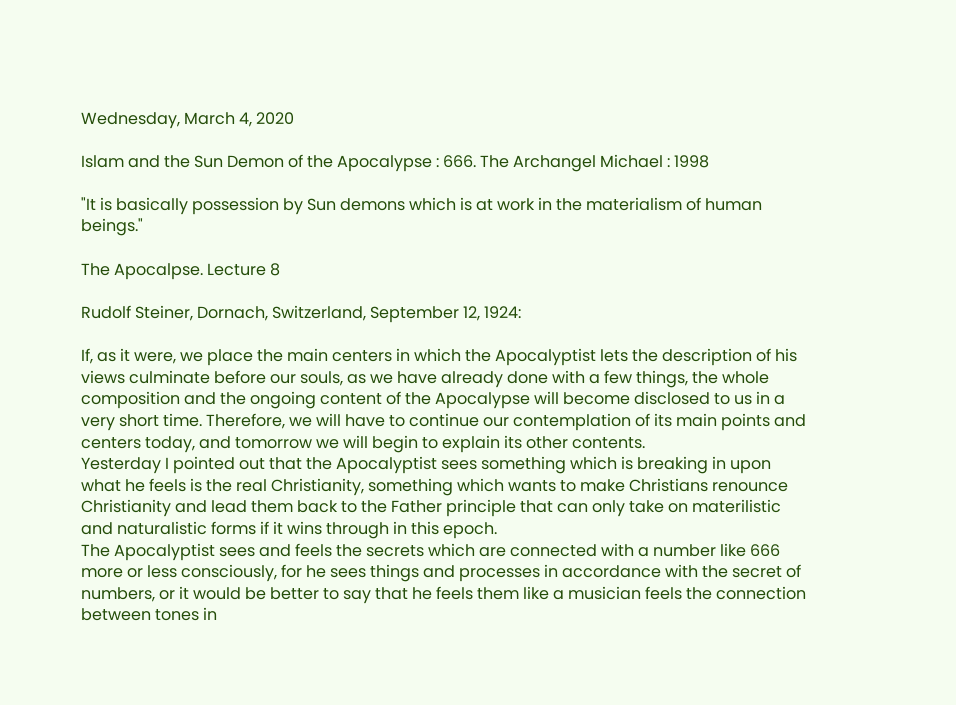Wednesday, March 4, 2020

Islam and the Sun Demon of the Apocalypse : 666. The Archangel Michael : 1998

"It is basically possession by Sun demons which is at work in the materialism of human beings."

The Apocalpse. Lecture 8

Rudolf Steiner, Dornach, Switzerland, September 12, 1924:

If, as it were, we place the main centers in which the Apocalyptist lets the description of his views culminate before our souls, as we have already done with a few things, the whole composition and the ongoing content of the Apocalypse will become disclosed to us in a very short time. Therefore, we will have to continue our contemplation of its main points and centers today, and tomorrow we will begin to explain its other contents.
Yesterday I pointed out that the Apocalyptist sees something which is breaking in upon what he feels is the real Christianity, something which wants to make Christians renounce Christianity and lead them back to the Father principle that can only take on materilistic and naturalistic forms if it wins through in this epoch.
The Apocalyptist sees and feels the secrets which are connected with a number like 666 more or less consciously, for he sees things and processes in accordance with the secret of numbers, or it would be better to say that he feels them like a musician feels the connection between tones in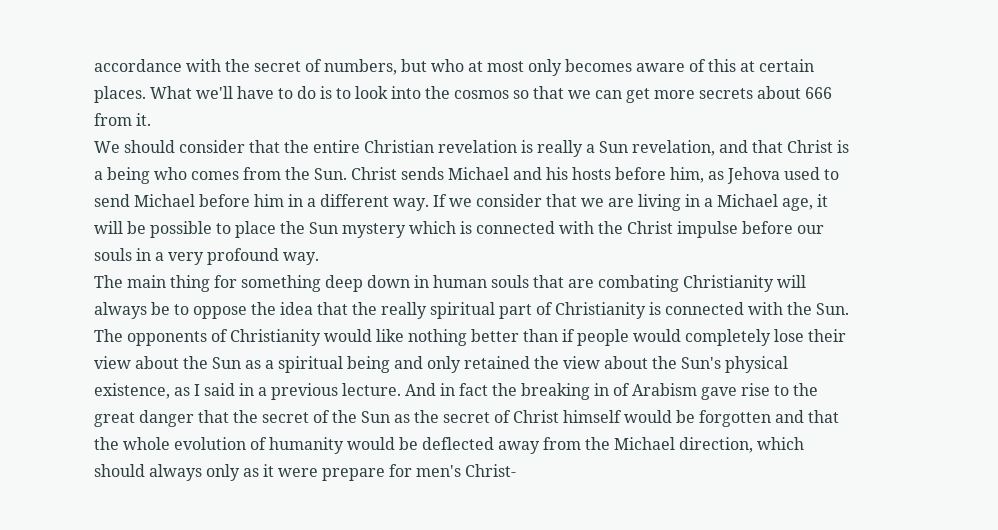accordance with the secret of numbers, but who at most only becomes aware of this at certain places. What we'll have to do is to look into the cosmos so that we can get more secrets about 666 from it.
We should consider that the entire Christian revelation is really a Sun revelation, and that Christ is a being who comes from the Sun. Christ sends Michael and his hosts before him, as Jehova used to send Michael before him in a different way. If we consider that we are living in a Michael age, it will be possible to place the Sun mystery which is connected with the Christ impulse before our souls in a very profound way.
The main thing for something deep down in human souls that are combating Christianity will always be to oppose the idea that the really spiritual part of Christianity is connected with the Sun. The opponents of Christianity would like nothing better than if people would completely lose their view about the Sun as a spiritual being and only retained the view about the Sun's physical existence, as I said in a previous lecture. And in fact the breaking in of Arabism gave rise to the great danger that the secret of the Sun as the secret of Christ himself would be forgotten and that the whole evolution of humanity would be deflected away from the Michael direction, which should always only as it were prepare for men's Christ-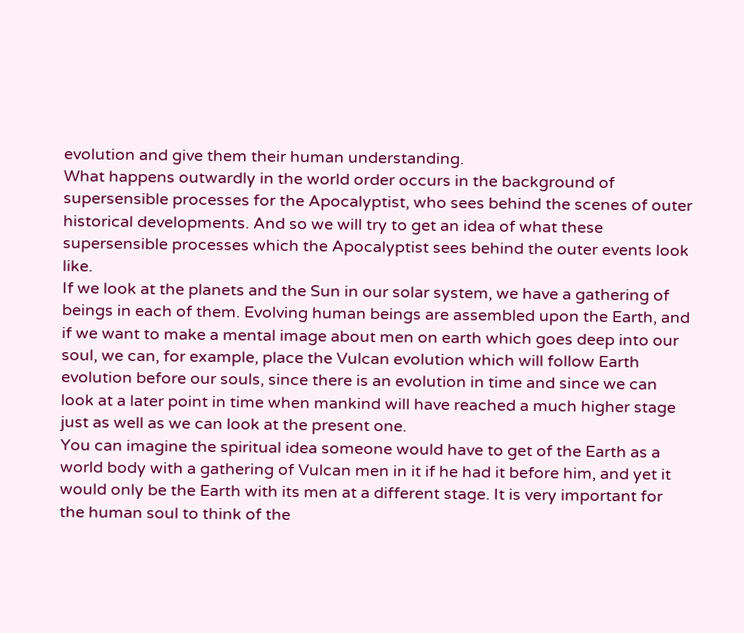evolution and give them their human understanding.
What happens outwardly in the world order occurs in the background of supersensible processes for the Apocalyptist, who sees behind the scenes of outer historical developments. And so we will try to get an idea of what these supersensible processes which the Apocalyptist sees behind the outer events look like.
If we look at the planets and the Sun in our solar system, we have a gathering of beings in each of them. Evolving human beings are assembled upon the Earth, and if we want to make a mental image about men on earth which goes deep into our soul, we can, for example, place the Vulcan evolution which will follow Earth evolution before our souls, since there is an evolution in time and since we can look at a later point in time when mankind will have reached a much higher stage just as well as we can look at the present one.
You can imagine the spiritual idea someone would have to get of the Earth as a world body with a gathering of Vulcan men in it if he had it before him, and yet it would only be the Earth with its men at a different stage. It is very important for the human soul to think of the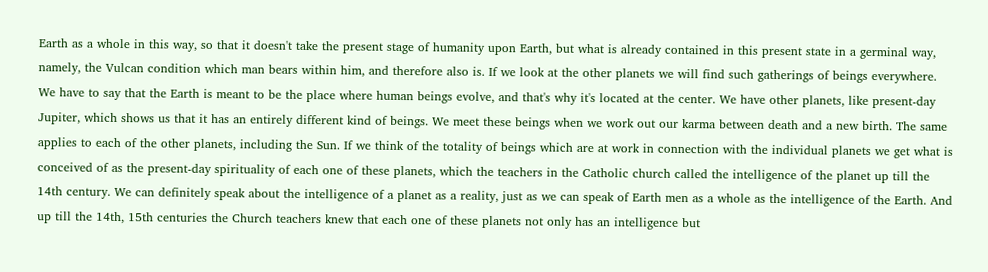Earth as a whole in this way, so that it doesn't take the present stage of humanity upon Earth, but what is already contained in this present state in a germinal way, namely, the Vulcan condition which man bears within him, and therefore also is. If we look at the other planets we will find such gatherings of beings everywhere. We have to say that the Earth is meant to be the place where human beings evolve, and that's why it's located at the center. We have other planets, like present-day Jupiter, which shows us that it has an entirely different kind of beings. We meet these beings when we work out our karma between death and a new birth. The same applies to each of the other planets, including the Sun. If we think of the totality of beings which are at work in connection with the individual planets we get what is conceived of as the present-day spirituality of each one of these planets, which the teachers in the Catholic church called the intelligence of the planet up till the 14th century. We can definitely speak about the intelligence of a planet as a reality, just as we can speak of Earth men as a whole as the intelligence of the Earth. And up till the 14th, 15th centuries the Church teachers knew that each one of these planets not only has an intelligence but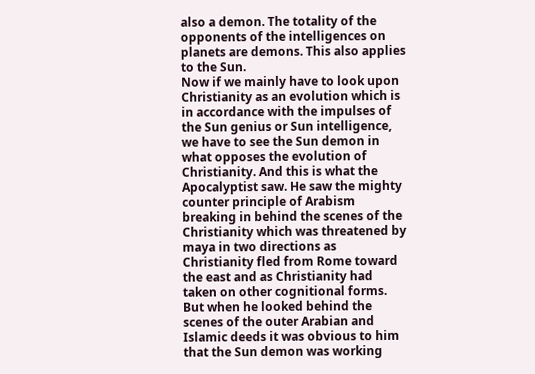also a demon. The totality of the opponents of the intelligences on planets are demons. This also applies to the Sun.
Now if we mainly have to look upon Christianity as an evolution which is in accordance with the impulses of the Sun genius or Sun intelligence, we have to see the Sun demon in what opposes the evolution of Christianity. And this is what the Apocalyptist saw. He saw the mighty counter principle of Arabism breaking in behind the scenes of the Christianity which was threatened by maya in two directions as Christianity fled from Rome toward the east and as Christianity had taken on other cognitional forms. But when he looked behind the scenes of the outer Arabian and Islamic deeds it was obvious to him that the Sun demon was working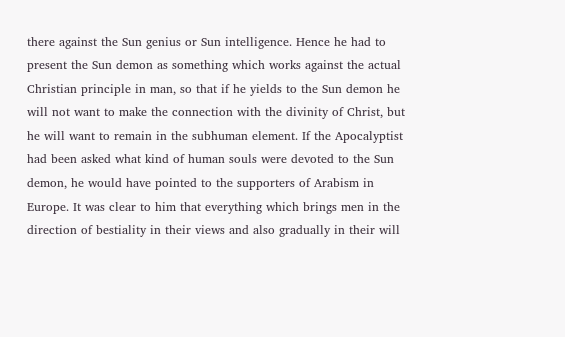there against the Sun genius or Sun intelligence. Hence he had to present the Sun demon as something which works against the actual Christian principle in man, so that if he yields to the Sun demon he will not want to make the connection with the divinity of Christ, but he will want to remain in the subhuman element. If the Apocalyptist had been asked what kind of human souls were devoted to the Sun demon, he would have pointed to the supporters of Arabism in Europe. It was clear to him that everything which brings men in the direction of bestiality in their views and also gradually in their will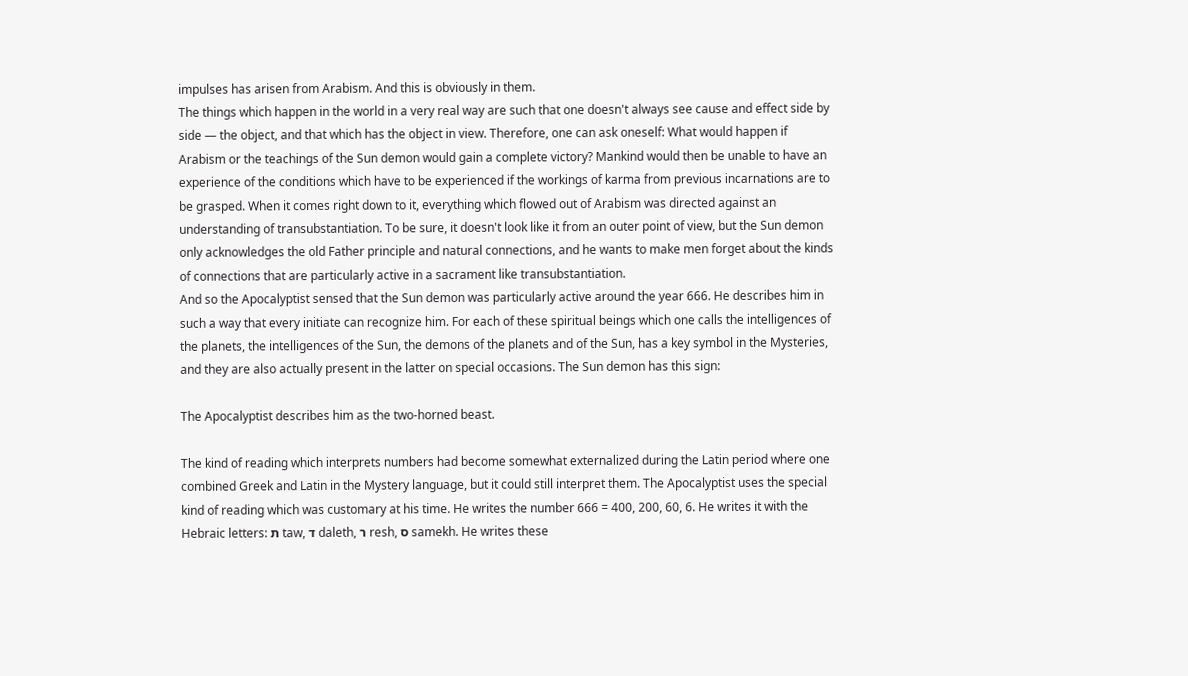impulses has arisen from Arabism. And this is obviously in them.
The things which happen in the world in a very real way are such that one doesn't always see cause and effect side by side — the object, and that which has the object in view. Therefore, one can ask oneself: What would happen if Arabism or the teachings of the Sun demon would gain a complete victory? Mankind would then be unable to have an experience of the conditions which have to be experienced if the workings of karma from previous incarnations are to be grasped. When it comes right down to it, everything which flowed out of Arabism was directed against an understanding of transubstantiation. To be sure, it doesn't look like it from an outer point of view, but the Sun demon only acknowledges the old Father principle and natural connections, and he wants to make men forget about the kinds of connections that are particularly active in a sacrament like transubstantiation.
And so the Apocalyptist sensed that the Sun demon was particularly active around the year 666. He describes him in such a way that every initiate can recognize him. For each of these spiritual beings which one calls the intelligences of the planets, the intelligences of the Sun, the demons of the planets and of the Sun, has a key symbol in the Mysteries, and they are also actually present in the latter on special occasions. The Sun demon has this sign:

The Apocalyptist describes him as the two-horned beast.

The kind of reading which interprets numbers had become somewhat externalized during the Latin period where one combined Greek and Latin in the Mystery language, but it could still interpret them. The Apocalyptist uses the special kind of reading which was customary at his time. He writes the number 666 = 400, 200, 60, 6. He writes it with the Hebraic letters: ת taw, ד daleth, ר resh, ס samekh. He writes these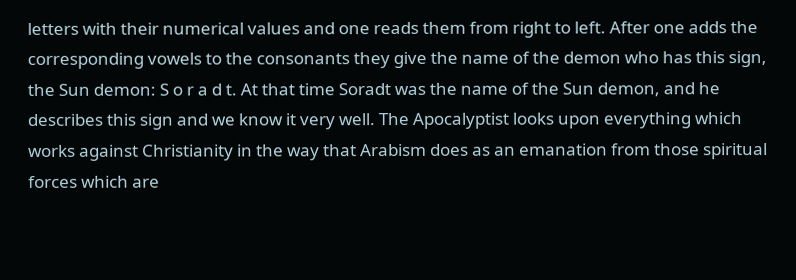letters with their numerical values and one reads them from right to left. After one adds the corresponding vowels to the consonants they give the name of the demon who has this sign, the Sun demon: S o r a d t. At that time Soradt was the name of the Sun demon, and he describes this sign and we know it very well. The Apocalyptist looks upon everything which works against Christianity in the way that Arabism does as an emanation from those spiritual forces which are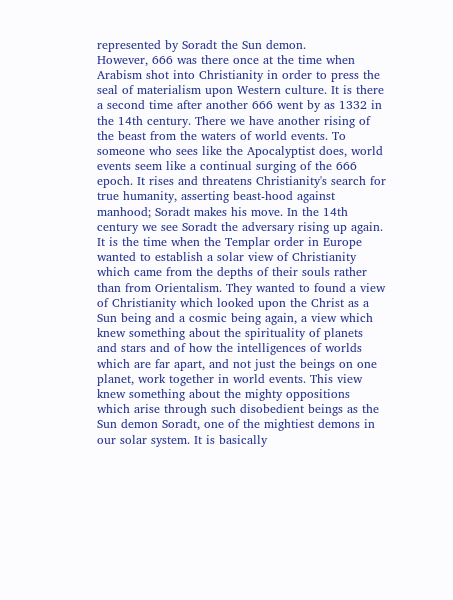represented by Soradt the Sun demon.
However, 666 was there once at the time when Arabism shot into Christianity in order to press the seal of materialism upon Western culture. It is there a second time after another 666 went by as 1332 in the 14th century. There we have another rising of the beast from the waters of world events. To someone who sees like the Apocalyptist does, world events seem like a continual surging of the 666 epoch. It rises and threatens Christianity's search for true humanity, asserting beast-hood against manhood; Soradt makes his move. In the 14th century we see Soradt the adversary rising up again.
It is the time when the Templar order in Europe wanted to establish a solar view of Christianity which came from the depths of their souls rather than from Orientalism. They wanted to found a view of Christianity which looked upon the Christ as a Sun being and a cosmic being again, a view which knew something about the spirituality of planets and stars and of how the intelligences of worlds which are far apart, and not just the beings on one planet, work together in world events. This view knew something about the mighty oppositions which arise through such disobedient beings as the Sun demon Soradt, one of the mightiest demons in our solar system. It is basically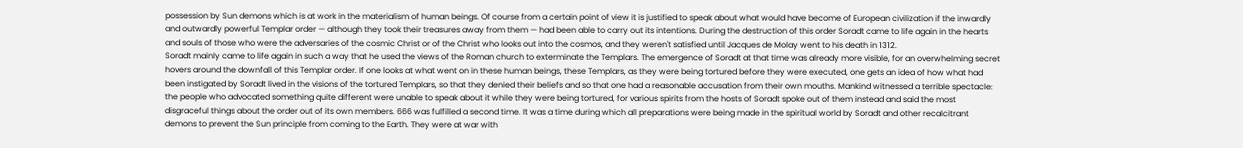possession by Sun demons which is at work in the materialism of human beings. Of course from a certain point of view it is justified to speak about what would have become of European civilization if the inwardly and outwardly powerful Templar order — although they took their treasures away from them — had been able to carry out its intentions. During the destruction of this order Soradt came to life again in the hearts and souls of those who were the adversaries of the cosmic Christ or of the Christ who looks out into the cosmos, and they weren't satisfied until Jacques de Molay went to his death in 1312.
Soradt mainly came to life again in such a way that he used the views of the Roman church to exterminate the Templars. The emergence of Soradt at that time was already more visible, for an overwhelming secret hovers around the downfall of this Templar order. If one looks at what went on in these human beings, these Templars, as they were being tortured before they were executed, one gets an idea of how what had been instigated by Soradt lived in the visions of the tortured Templars, so that they denied their beliefs and so that one had a reasonable accusation from their own mouths. Mankind witnessed a terrible spectacle: the people who advocated something quite different were unable to speak about it while they were being tortured, for various spirits from the hosts of Soradt spoke out of them instead and said the most disgraceful things about the order out of its own members. 666 was fulfilled a second time. It was a time during which all preparations were being made in the spiritual world by Soradt and other recalcitrant demons to prevent the Sun principle from coming to the Earth. They were at war with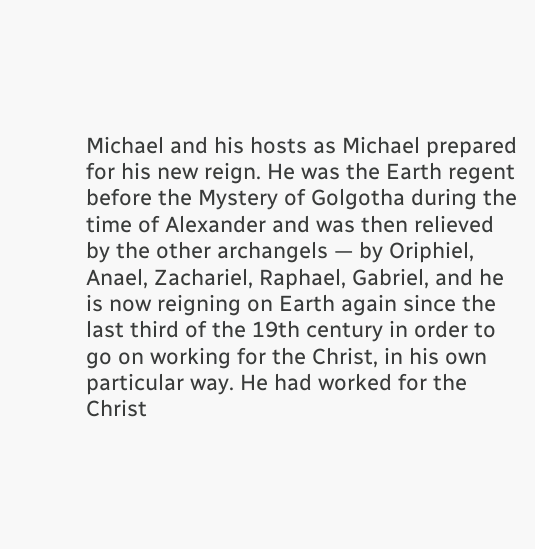Michael and his hosts as Michael prepared for his new reign. He was the Earth regent before the Mystery of Golgotha during the time of Alexander and was then relieved by the other archangels — by Oriphiel, Anael, Zachariel, Raphael, Gabriel, and he is now reigning on Earth again since the last third of the 19th century in order to go on working for the Christ, in his own particular way. He had worked for the Christ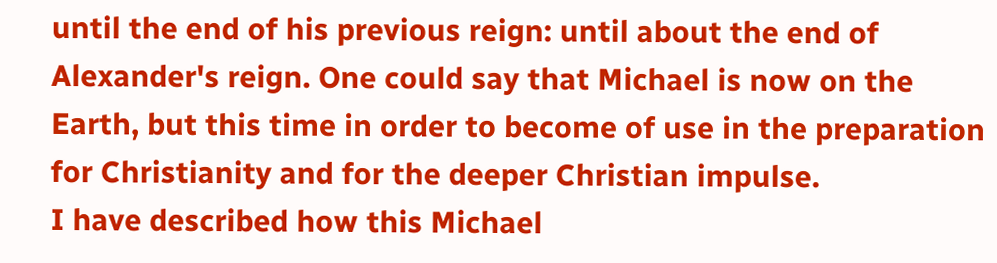until the end of his previous reign: until about the end of Alexander's reign. One could say that Michael is now on the Earth, but this time in order to become of use in the preparation for Christianity and for the deeper Christian impulse.
I have described how this Michael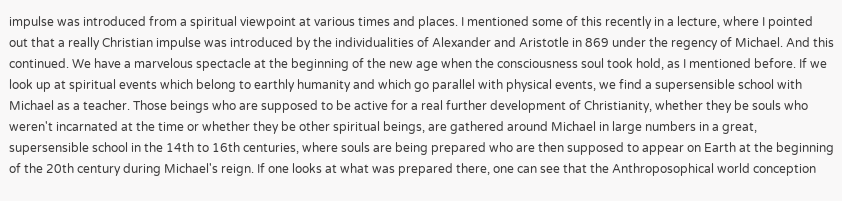impulse was introduced from a spiritual viewpoint at various times and places. I mentioned some of this recently in a lecture, where I pointed out that a really Christian impulse was introduced by the individualities of Alexander and Aristotle in 869 under the regency of Michael. And this continued. We have a marvelous spectacle at the beginning of the new age when the consciousness soul took hold, as I mentioned before. If we look up at spiritual events which belong to earthly humanity and which go parallel with physical events, we find a supersensible school with Michael as a teacher. Those beings who are supposed to be active for a real further development of Christianity, whether they be souls who weren't incarnated at the time or whether they be other spiritual beings, are gathered around Michael in large numbers in a great, supersensible school in the 14th to 16th centuries, where souls are being prepared who are then supposed to appear on Earth at the beginning of the 20th century during Michael's reign. If one looks at what was prepared there, one can see that the Anthroposophical world conception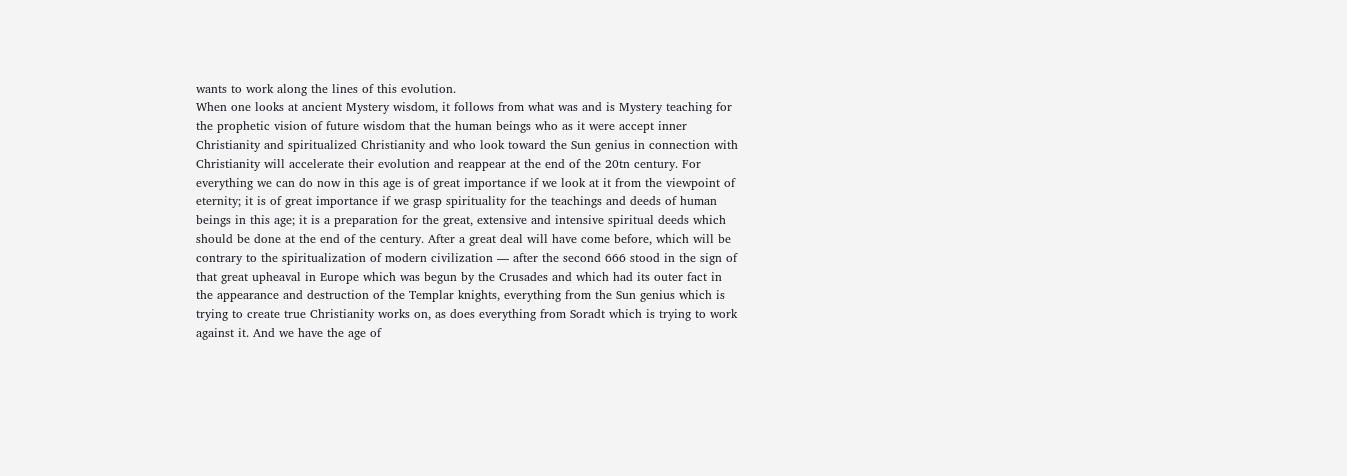wants to work along the lines of this evolution.
When one looks at ancient Mystery wisdom, it follows from what was and is Mystery teaching for the prophetic vision of future wisdom that the human beings who as it were accept inner Christianity and spiritualized Christianity and who look toward the Sun genius in connection with Christianity will accelerate their evolution and reappear at the end of the 20tn century. For everything we can do now in this age is of great importance if we look at it from the viewpoint of eternity; it is of great importance if we grasp spirituality for the teachings and deeds of human beings in this age; it is a preparation for the great, extensive and intensive spiritual deeds which should be done at the end of the century. After a great deal will have come before, which will be contrary to the spiritualization of modern civilization — after the second 666 stood in the sign of that great upheaval in Europe which was begun by the Crusades and which had its outer fact in the appearance and destruction of the Templar knights, everything from the Sun genius which is trying to create true Christianity works on, as does everything from Soradt which is trying to work against it. And we have the age of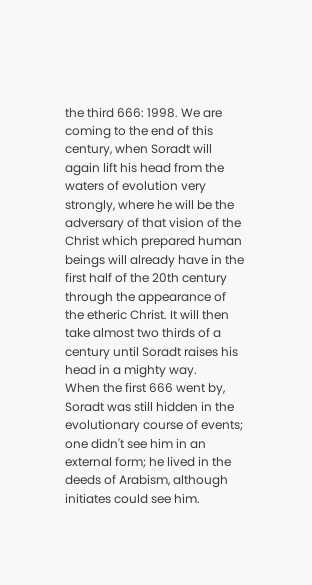the third 666: 1998. We are coming to the end of this century, when Soradt will again lift his head from the waters of evolution very strongly, where he will be the adversary of that vision of the Christ which prepared human beings will already have in the first half of the 20th century through the appearance of the etheric Christ. It will then take almost two thirds of a century until Soradt raises his head in a mighty way.
When the first 666 went by, Soradt was still hidden in the evolutionary course of events; one didn't see him in an external form; he lived in the deeds of Arabism, although initiates could see him.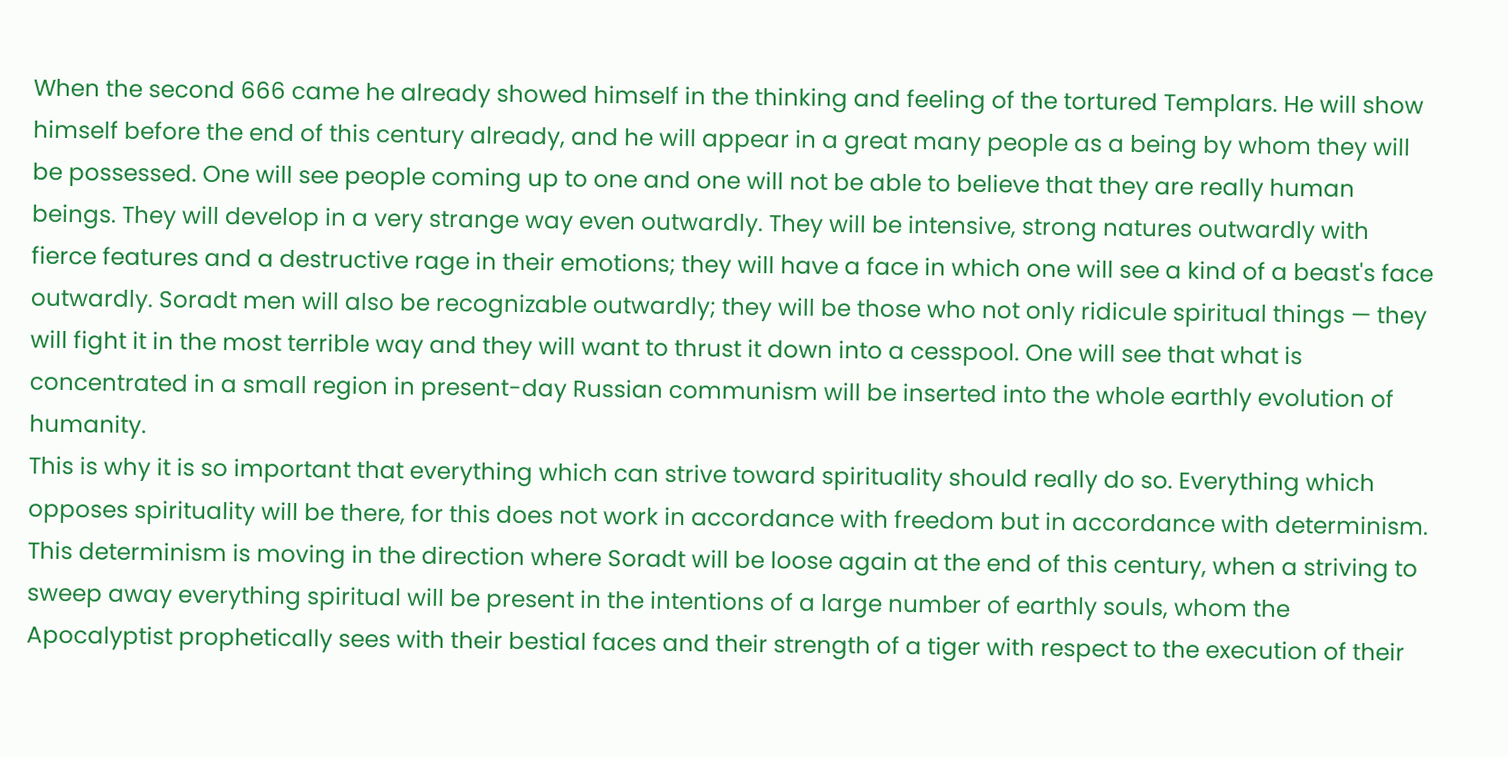When the second 666 came he already showed himself in the thinking and feeling of the tortured Templars. He will show himself before the end of this century already, and he will appear in a great many people as a being by whom they will be possessed. One will see people coming up to one and one will not be able to believe that they are really human beings. They will develop in a very strange way even outwardly. They will be intensive, strong natures outwardly with fierce features and a destructive rage in their emotions; they will have a face in which one will see a kind of a beast's face outwardly. Soradt men will also be recognizable outwardly; they will be those who not only ridicule spiritual things — they will fight it in the most terrible way and they will want to thrust it down into a cesspool. One will see that what is concentrated in a small region in present-day Russian communism will be inserted into the whole earthly evolution of humanity.
This is why it is so important that everything which can strive toward spirituality should really do so. Everything which opposes spirituality will be there, for this does not work in accordance with freedom but in accordance with determinism. This determinism is moving in the direction where Soradt will be loose again at the end of this century, when a striving to sweep away everything spiritual will be present in the intentions of a large number of earthly souls, whom the Apocalyptist prophetically sees with their bestial faces and their strength of a tiger with respect to the execution of their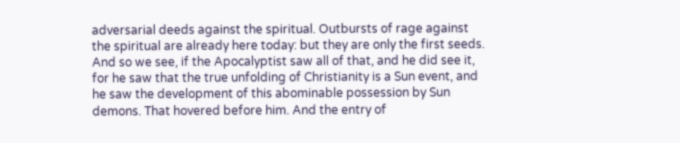adversarial deeds against the spiritual. Outbursts of rage against the spiritual are already here today: but they are only the first seeds.
And so we see, if the Apocalyptist saw all of that, and he did see it, for he saw that the true unfolding of Christianity is a Sun event, and he saw the development of this abominable possession by Sun demons. That hovered before him. And the entry of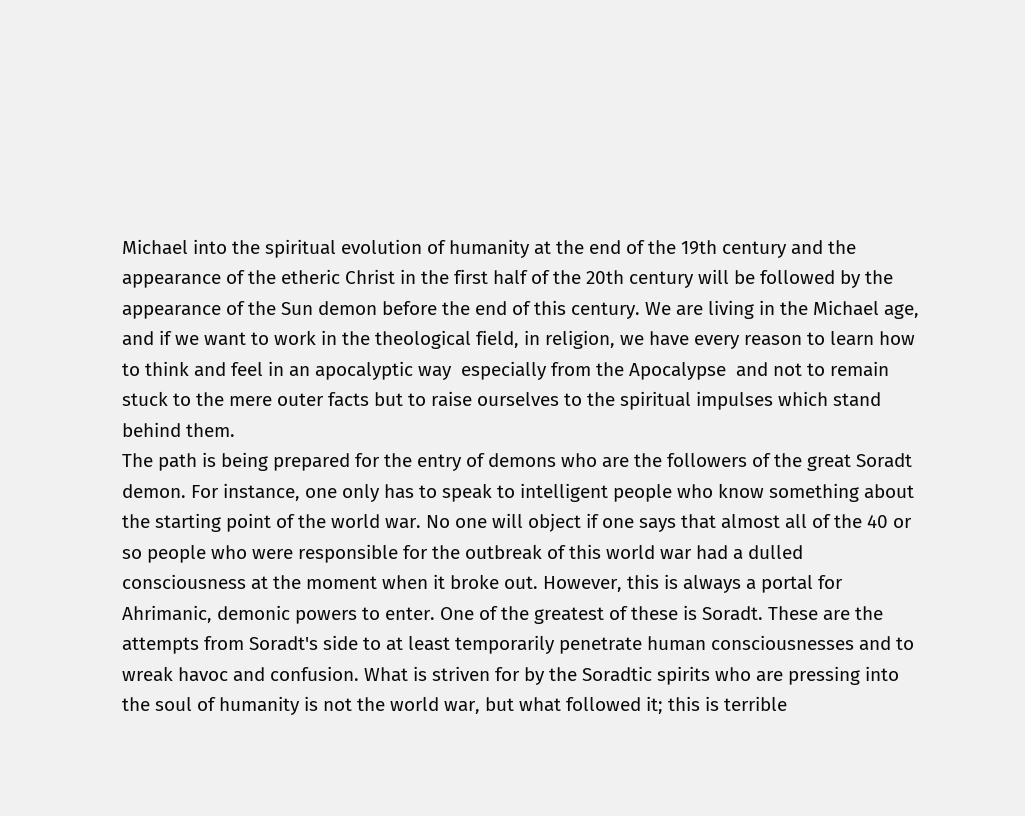Michael into the spiritual evolution of humanity at the end of the 19th century and the appearance of the etheric Christ in the first half of the 20th century will be followed by the appearance of the Sun demon before the end of this century. We are living in the Michael age, and if we want to work in the theological field, in religion, we have every reason to learn how to think and feel in an apocalyptic way  especially from the Apocalypse  and not to remain stuck to the mere outer facts but to raise ourselves to the spiritual impulses which stand behind them.
The path is being prepared for the entry of demons who are the followers of the great Soradt demon. For instance, one only has to speak to intelligent people who know something about the starting point of the world war. No one will object if one says that almost all of the 40 or so people who were responsible for the outbreak of this world war had a dulled consciousness at the moment when it broke out. However, this is always a portal for Ahrimanic, demonic powers to enter. One of the greatest of these is Soradt. These are the attempts from Soradt's side to at least temporarily penetrate human consciousnesses and to wreak havoc and confusion. What is striven for by the Soradtic spirits who are pressing into the soul of humanity is not the world war, but what followed it; this is terrible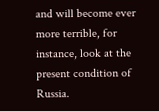and will become ever more terrible, for instance, look at the present condition of Russia.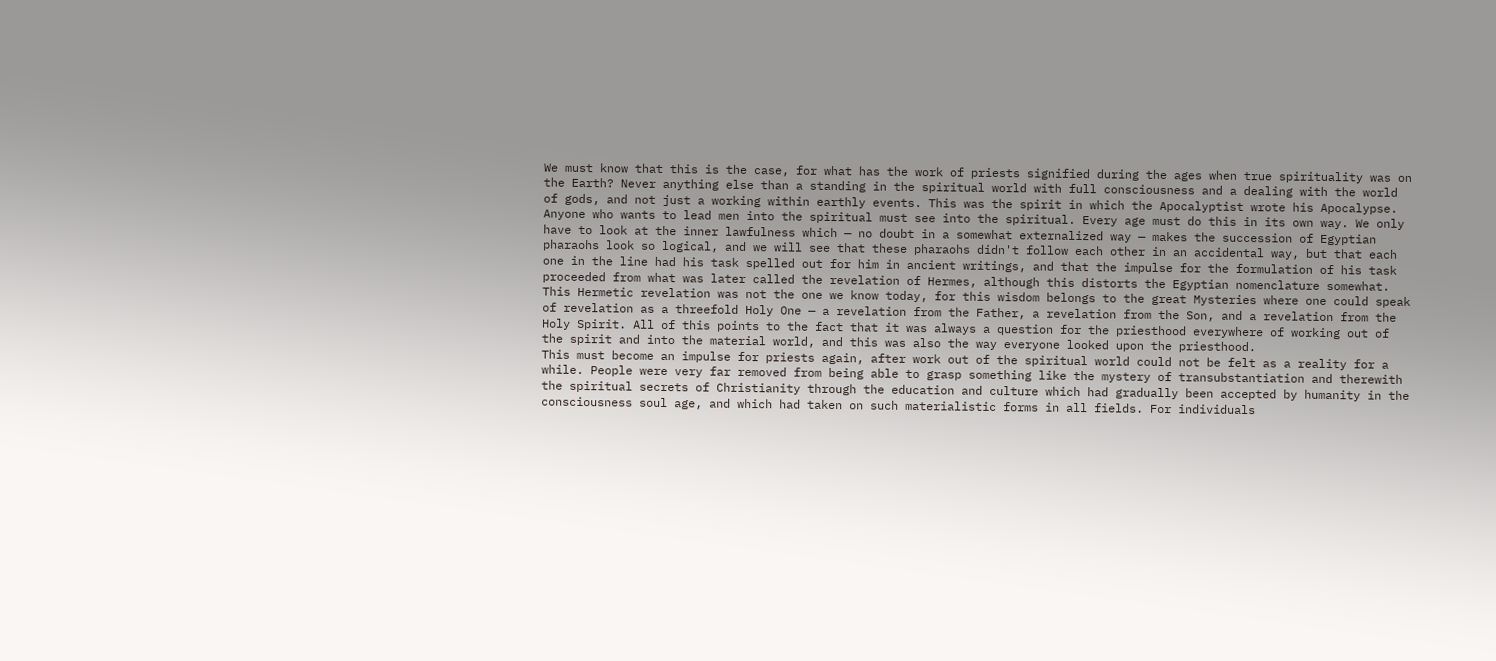We must know that this is the case, for what has the work of priests signified during the ages when true spirituality was on the Earth? Never anything else than a standing in the spiritual world with full consciousness and a dealing with the world of gods, and not just a working within earthly events. This was the spirit in which the Apocalyptist wrote his Apocalypse. Anyone who wants to lead men into the spiritual must see into the spiritual. Every age must do this in its own way. We only have to look at the inner lawfulness which — no doubt in a somewhat externalized way — makes the succession of Egyptian pharaohs look so logical, and we will see that these pharaohs didn't follow each other in an accidental way, but that each one in the line had his task spelled out for him in ancient writings, and that the impulse for the formulation of his task proceeded from what was later called the revelation of Hermes, although this distorts the Egyptian nomenclature somewhat. This Hermetic revelation was not the one we know today, for this wisdom belongs to the great Mysteries where one could speak of revelation as a threefold Holy One — a revelation from the Father, a revelation from the Son, and a revelation from the Holy Spirit. All of this points to the fact that it was always a question for the priesthood everywhere of working out of the spirit and into the material world, and this was also the way everyone looked upon the priesthood.
This must become an impulse for priests again, after work out of the spiritual world could not be felt as a reality for a while. People were very far removed from being able to grasp something like the mystery of transubstantiation and therewith the spiritual secrets of Christianity through the education and culture which had gradually been accepted by humanity in the consciousness soul age, and which had taken on such materialistic forms in all fields. For individuals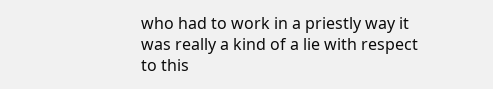who had to work in a priestly way it was really a kind of a lie with respect to this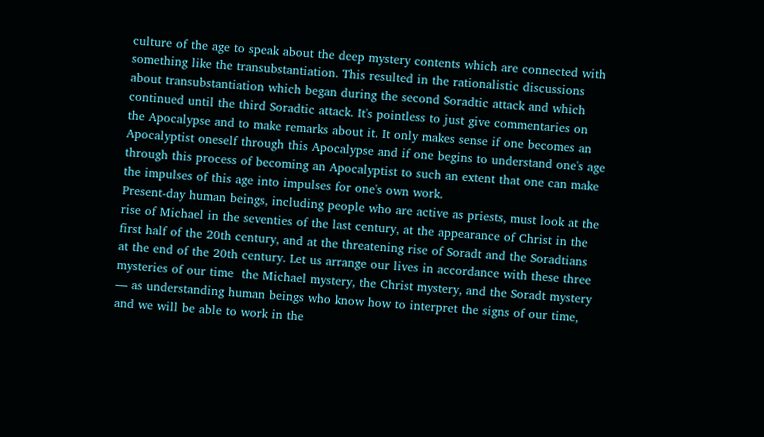culture of the age to speak about the deep mystery contents which are connected with something like the transubstantiation. This resulted in the rationalistic discussions about transubstantiation which began during the second Soradtic attack and which continued until the third Soradtic attack. It's pointless to just give commentaries on the Apocalypse and to make remarks about it. It only makes sense if one becomes an Apocalyptist oneself through this Apocalypse and if one begins to understand one's age through this process of becoming an Apocalyptist to such an extent that one can make the impulses of this age into impulses for one's own work.
Present-day human beings, including people who are active as priests, must look at the rise of Michael in the seventies of the last century, at the appearance of Christ in the first half of the 20th century, and at the threatening rise of Soradt and the Soradtians at the end of the 20th century. Let us arrange our lives in accordance with these three mysteries of our time  the Michael mystery, the Christ mystery, and the Soradt mystery — as understanding human beings who know how to interpret the signs of our time, and we will be able to work in the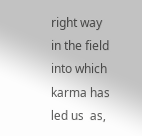right way in the field into which karma has led us  as,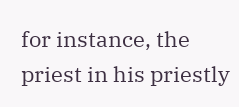for instance, the priest in his priestly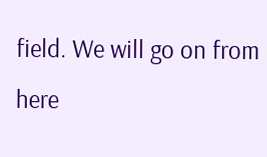field. We will go on from here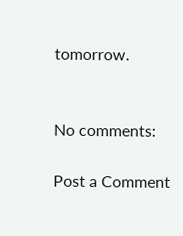tomorrow.


No comments:

Post a Comment